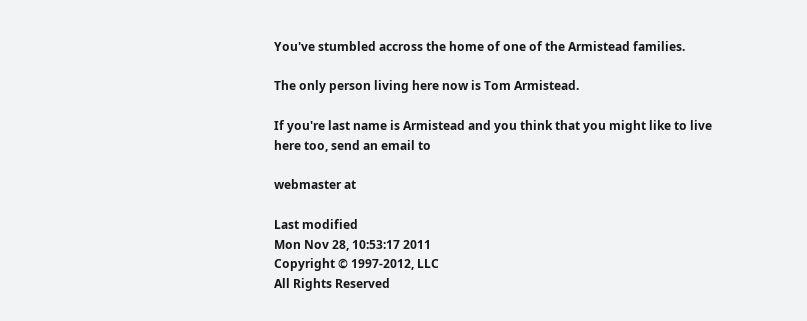You've stumbled accross the home of one of the Armistead families.

The only person living here now is Tom Armistead.

If you're last name is Armistead and you think that you might like to live here too, send an email to

webmaster at

Last modified
Mon Nov 28, 10:53:17 2011
Copyright © 1997-2012, LLC
All Rights Reserved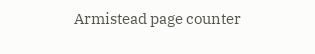Armistead page counter